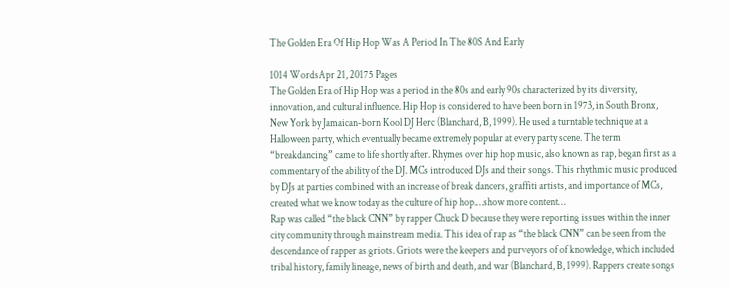The Golden Era Of Hip Hop Was A Period In The 80S And Early

1014 WordsApr 21, 20175 Pages
The Golden Era of Hip Hop was a period in the 80s and early 90s characterized by its diversity, innovation, and cultural influence. Hip Hop is considered to have been born in 1973, in South Bronx, New York by Jamaican-born Kool DJ Herc (Blanchard, B, 1999). He used a turntable technique at a Halloween party, which eventually became extremely popular at every party scene. The term “breakdancing” came to life shortly after. Rhymes over hip hop music, also known as rap, began first as a commentary of the ability of the DJ. MCs introduced DJs and their songs. This rhythmic music produced by DJs at parties combined with an increase of break dancers, graffiti artists, and importance of MCs, created what we know today as the culture of hip hop.…show more content…
Rap was called “the black CNN” by rapper Chuck D because they were reporting issues within the inner city community through mainstream media. This idea of rap as “the black CNN” can be seen from the descendance of rapper as griots. Griots were the keepers and purveyors of of knowledge, which included tribal history, family lineage, news of birth and death, and war (Blanchard, B, 1999). Rappers create songs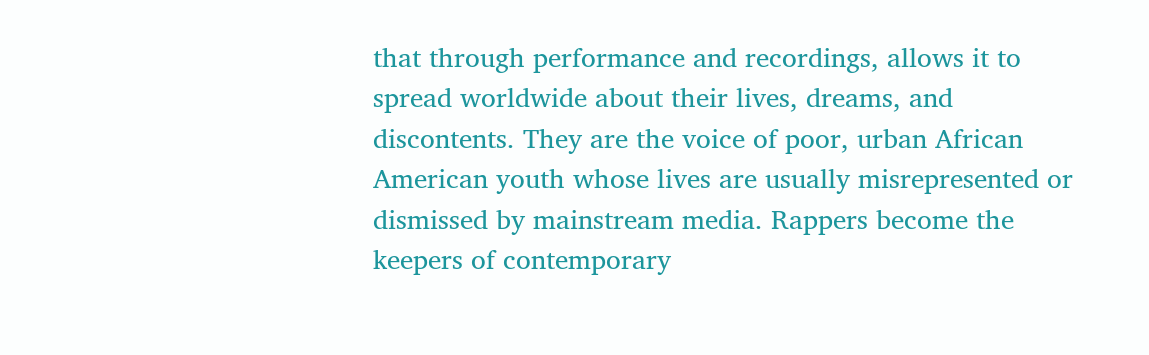that through performance and recordings, allows it to spread worldwide about their lives, dreams, and discontents. They are the voice of poor, urban African American youth whose lives are usually misrepresented or dismissed by mainstream media. Rappers become the keepers of contemporary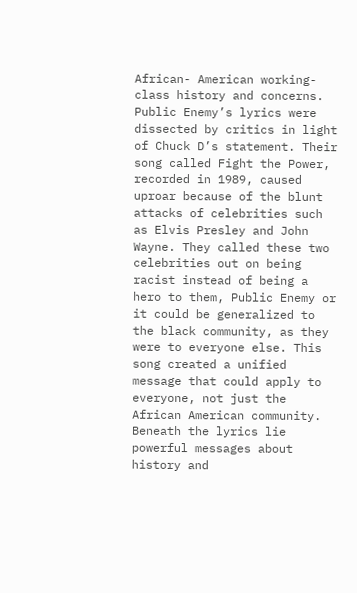African- American working-class history and concerns. Public Enemy’s lyrics were dissected by critics in light of Chuck D’s statement. Their song called Fight the Power, recorded in 1989, caused uproar because of the blunt attacks of celebrities such as Elvis Presley and John Wayne. They called these two celebrities out on being racist instead of being a hero to them, Public Enemy or it could be generalized to the black community, as they were to everyone else. This song created a unified message that could apply to everyone, not just the African American community. Beneath the lyrics lie powerful messages about history and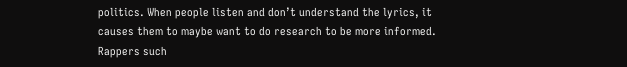politics. When people listen and don’t understand the lyrics, it causes them to maybe want to do research to be more informed. Rappers such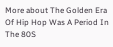More about The Golden Era Of Hip Hop Was A Period In The 80S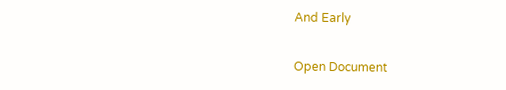And Early

Open Document